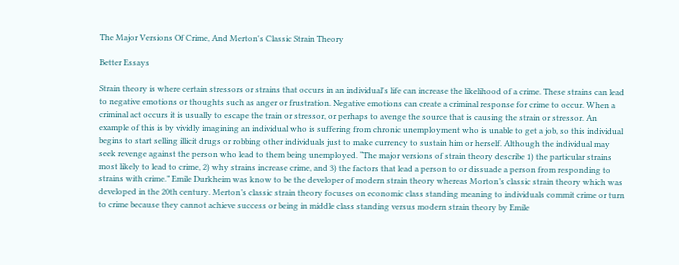The Major Versions Of Crime, And Merton's Classic Strain Theory

Better Essays

Strain theory is where certain stressors or strains that occurs in an individual's life can increase the likelihood of a crime. These strains can lead to negative emotions or thoughts such as anger or frustration. Negative emotions can create a criminal response for crime to occur. When a criminal act occurs it is usually to escape the train or stressor, or perhaps to avenge the source that is causing the strain or stressor. An example of this is by vividly imagining an individual who is suffering from chronic unemployment who is unable to get a job, so this individual begins to start selling illicit drugs or robbing other individuals just to make currency to sustain him or herself. Although the individual may seek revenge against the person who lead to them being unemployed. “The major versions of strain theory describe 1) the particular strains most likely to lead to crime, 2) why strains increase crime, and 3) the factors that lead a person to or dissuade a person from responding to strains with crime.” Emile Durkheim was know to be the developer of modern strain theory whereas Morton’s classic strain theory which was developed in the 20th century. Merton’s classic strain theory focuses on economic class standing meaning to individuals commit crime or turn to crime because they cannot achieve success or being in middle class standing versus modern strain theory by Emile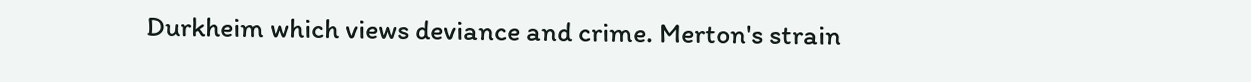Durkheim which views deviance and crime. Merton's strain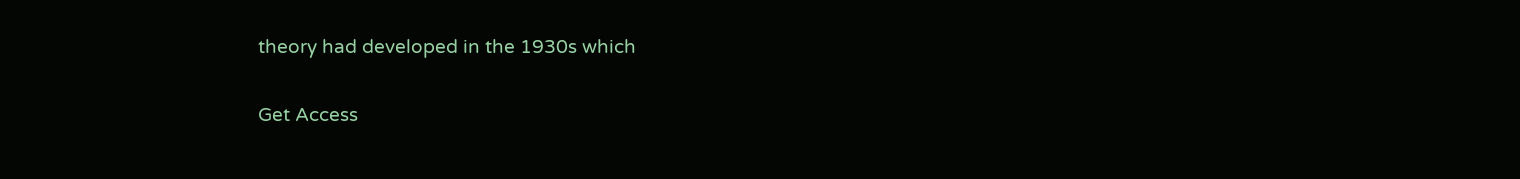theory had developed in the 1930s which

Get Access